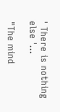' There is nothing else '...

"The mind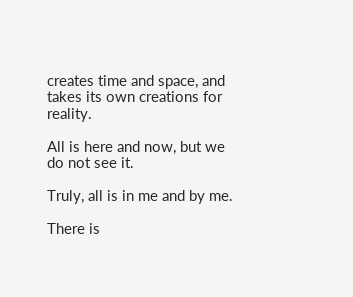creates time and space, and takes its own creations for reality.

All is here and now, but we do not see it.

Truly, all is in me and by me.

There is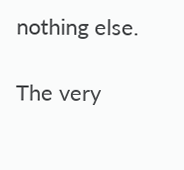nothing else.

The very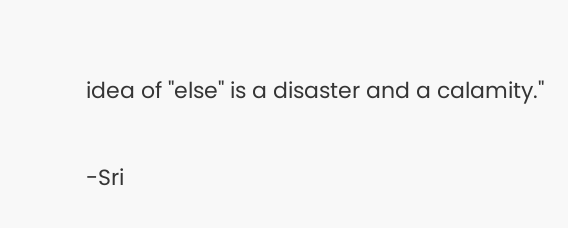idea of "else" is a disaster and a calamity."

-Sri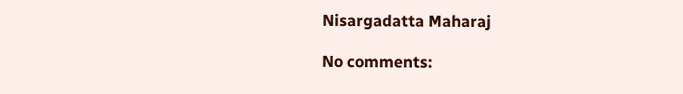Nisargadatta Maharaj

No comments: